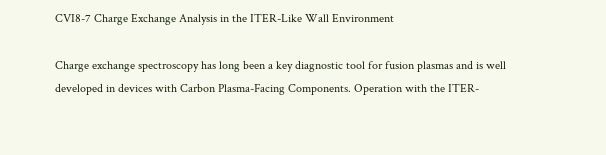CVI8-7 Charge Exchange Analysis in the ITER-Like Wall Environment

Charge exchange spectroscopy has long been a key diagnostic tool for fusion plasmas and is well developed in devices with Carbon Plasma-Facing Components. Operation with the ITER-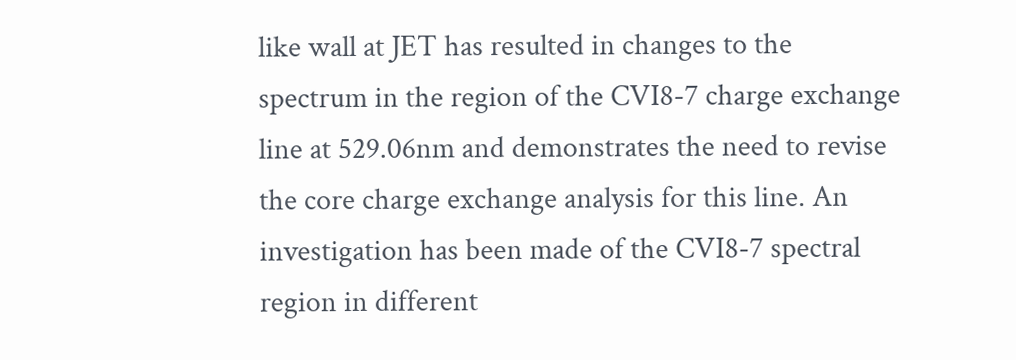like wall at JET has resulted in changes to the spectrum in the region of the CVI8-7 charge exchange line at 529.06nm and demonstrates the need to revise the core charge exchange analysis for this line. An investigation has been made of the CVI8-7 spectral region in different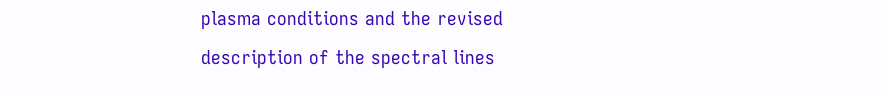plasma conditions and the revised description of the spectral lines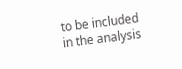to be included in the analysis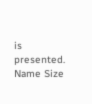is presented.
Name Size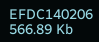EFDC140206 566.89 Kb